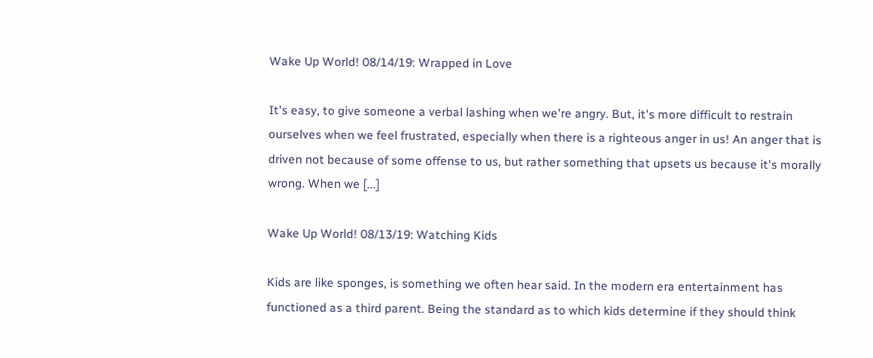Wake Up World! 08/14/19: Wrapped in Love

It's easy, to give someone a verbal lashing when we're angry. But, it's more difficult to restrain ourselves when we feel frustrated, especially when there is a righteous anger in us! An anger that is driven not because of some offense to us, but rather something that upsets us because it's morally wrong. When we [...]

Wake Up World! 08/13/19: Watching Kids

Kids are like sponges, is something we often hear said. In the modern era entertainment has functioned as a third parent. Being the standard as to which kids determine if they should think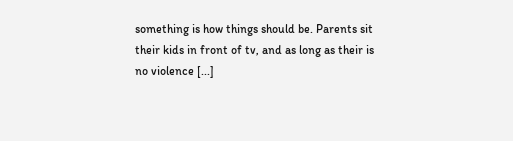something is how things should be. Parents sit their kids in front of tv, and as long as their is no violence [...]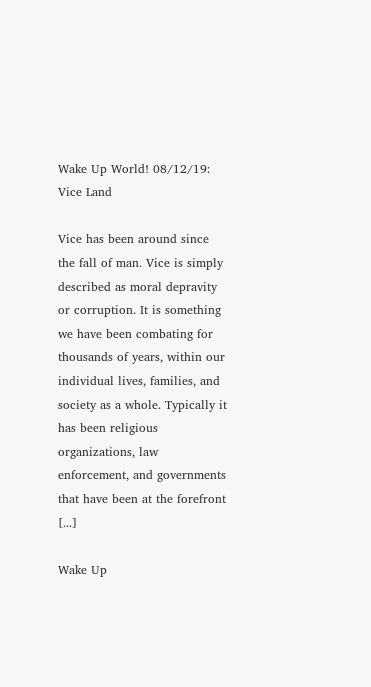Wake Up World! 08/12/19: Vice Land

Vice has been around since the fall of man. Vice is simply described as moral depravity or corruption. It is something we have been combating for thousands of years, within our individual lives, families, and society as a whole. Typically it has been religious organizations, law enforcement, and governments that have been at the forefront [...]

Wake Up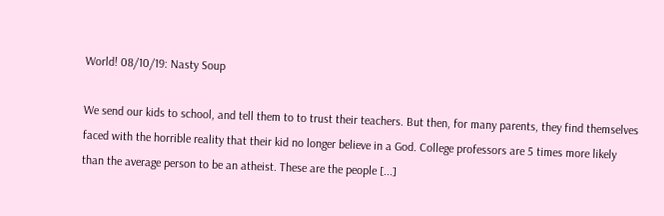World! 08/10/19: Nasty Soup

We send our kids to school, and tell them to to trust their teachers. But then, for many parents, they find themselves faced with the horrible reality that their kid no longer believe in a God. College professors are 5 times more likely than the average person to be an atheist. These are the people [...]